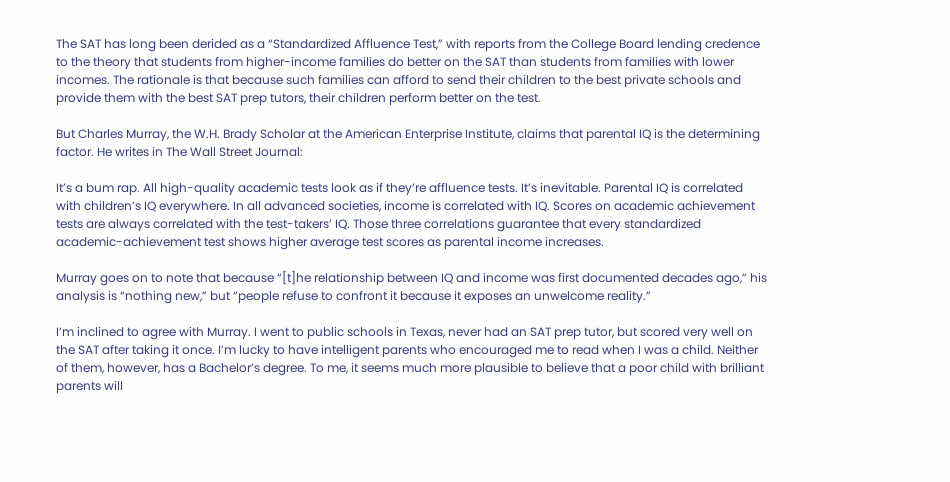The SAT has long been derided as a “Standardized Affluence Test,” with reports from the College Board lending credence to the theory that students from higher-income families do better on the SAT than students from families with lower incomes. The rationale is that because such families can afford to send their children to the best private schools and provide them with the best SAT prep tutors, their children perform better on the test.

But Charles Murray, the W.H. Brady Scholar at the American Enterprise Institute, claims that parental IQ is the determining factor. He writes in The Wall Street Journal:

It’s a bum rap. All high-quality academic tests look as if they’re affluence tests. It’s inevitable. Parental IQ is correlated with children’s IQ everywhere. In all advanced societies, income is correlated with IQ. Scores on academic achievement tests are always correlated with the test-takers’ IQ. Those three correlations guarantee that every standardized academic-achievement test shows higher average test scores as parental income increases.

Murray goes on to note that because “[t]he relationship between IQ and income was first documented decades ago,” his analysis is “nothing new,” but “people refuse to confront it because it exposes an unwelcome reality.”

I’m inclined to agree with Murray. I went to public schools in Texas, never had an SAT prep tutor, but scored very well on the SAT after taking it once. I’m lucky to have intelligent parents who encouraged me to read when I was a child. Neither of them, however, has a Bachelor’s degree. To me, it seems much more plausible to believe that a poor child with brilliant parents will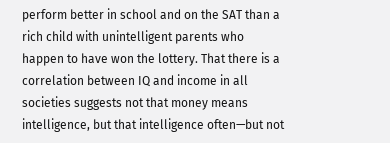perform better in school and on the SAT than a rich child with unintelligent parents who happen to have won the lottery. That there is a correlation between IQ and income in all societies suggests not that money means intelligence, but that intelligence often—but not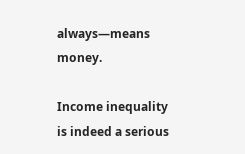always—means money.

Income inequality is indeed a serious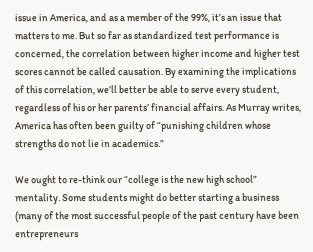issue in America, and as a member of the 99%, it’s an issue that matters to me. But so far as standardized test performance is concerned, the correlation between higher income and higher test scores cannot be called causation. By examining the implications of this correlation, we’ll better be able to serve every student, regardless of his or her parents’ financial affairs. As Murray writes, America has often been guilty of “punishing children whose strengths do not lie in academics.”

We ought to re-think our “college is the new high school” mentality. Some students might do better starting a business (many of the most successful people of the past century have been entrepreneurs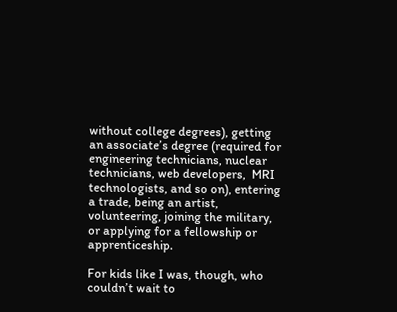without college degrees), getting an associate’s degree (required for engineering technicians, nuclear technicians, web developers,  MRI technologists, and so on), entering a trade, being an artist, volunteering, joining the military, or applying for a fellowship or apprenticeship.

For kids like I was, though, who couldn’t wait to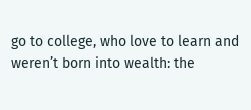go to college, who love to learn and weren’t born into wealth: the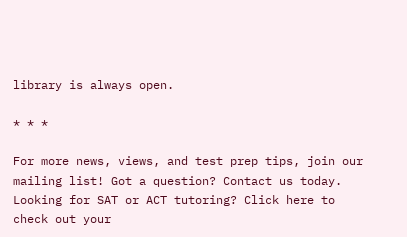library is always open.

* * *

For more news, views, and test prep tips, join our mailing list! Got a question? Contact us today. Looking for SAT or ACT tutoring? Click here to check out your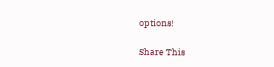options!

Share This